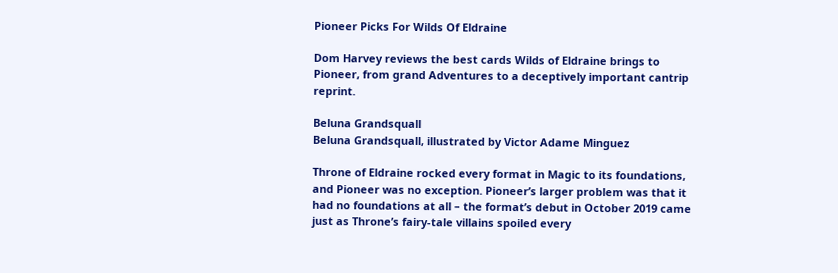Pioneer Picks For Wilds Of Eldraine

Dom Harvey reviews the best cards Wilds of Eldraine brings to Pioneer, from grand Adventures to a deceptively important cantrip reprint.

Beluna Grandsquall
Beluna Grandsquall, illustrated by Victor Adame Minguez

Throne of Eldraine rocked every format in Magic to its foundations, and Pioneer was no exception. Pioneer’s larger problem was that it had no foundations at all – the format’s debut in October 2019 came just as Throne’s fairy-tale villains spoiled every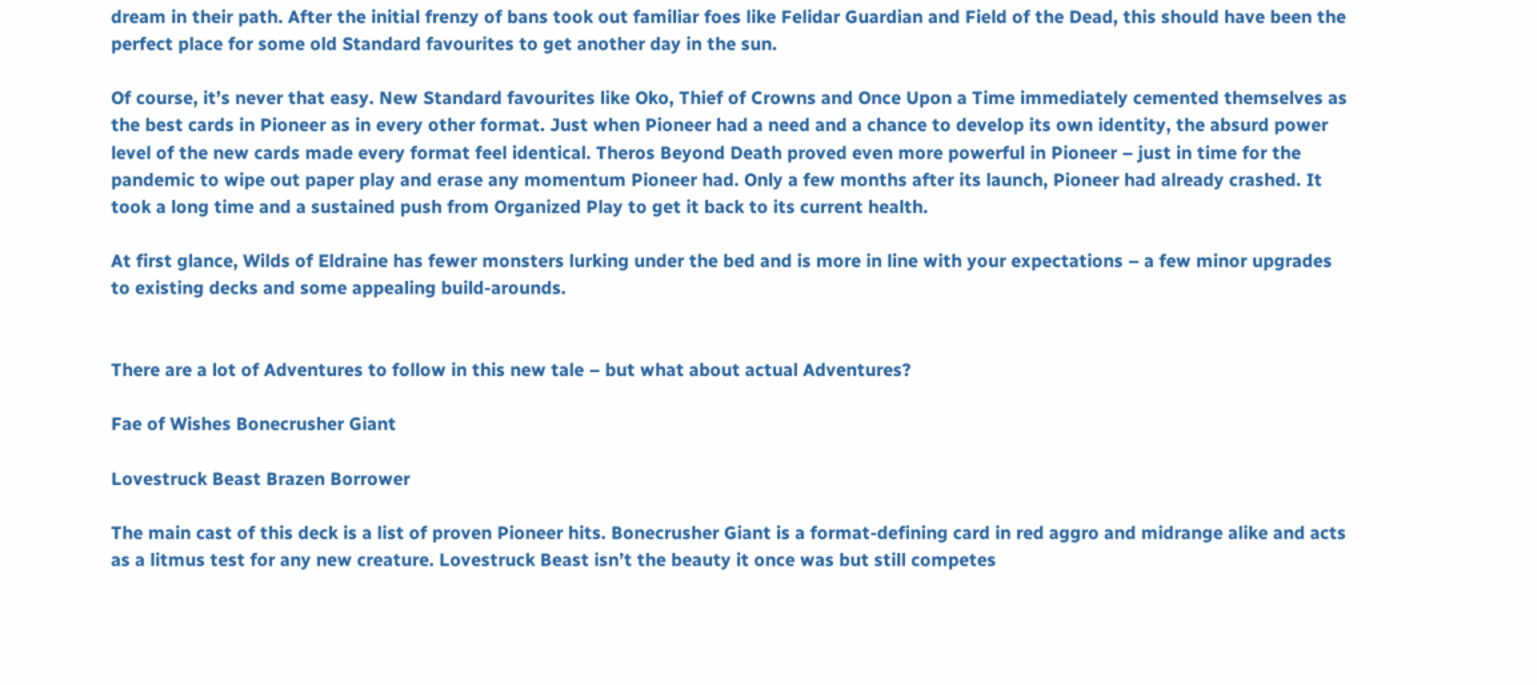dream in their path. After the initial frenzy of bans took out familiar foes like Felidar Guardian and Field of the Dead, this should have been the perfect place for some old Standard favourites to get another day in the sun.

Of course, it’s never that easy. New Standard favourites like Oko, Thief of Crowns and Once Upon a Time immediately cemented themselves as the best cards in Pioneer as in every other format. Just when Pioneer had a need and a chance to develop its own identity, the absurd power level of the new cards made every format feel identical. Theros Beyond Death proved even more powerful in Pioneer – just in time for the pandemic to wipe out paper play and erase any momentum Pioneer had. Only a few months after its launch, Pioneer had already crashed. It took a long time and a sustained push from Organized Play to get it back to its current health.

At first glance, Wilds of Eldraine has fewer monsters lurking under the bed and is more in line with your expectations – a few minor upgrades to existing decks and some appealing build-arounds.


There are a lot of Adventures to follow in this new tale – but what about actual Adventures?

Fae of Wishes Bonecrusher Giant

Lovestruck Beast Brazen Borrower

The main cast of this deck is a list of proven Pioneer hits. Bonecrusher Giant is a format-defining card in red aggro and midrange alike and acts as a litmus test for any new creature. Lovestruck Beast isn’t the beauty it once was but still competes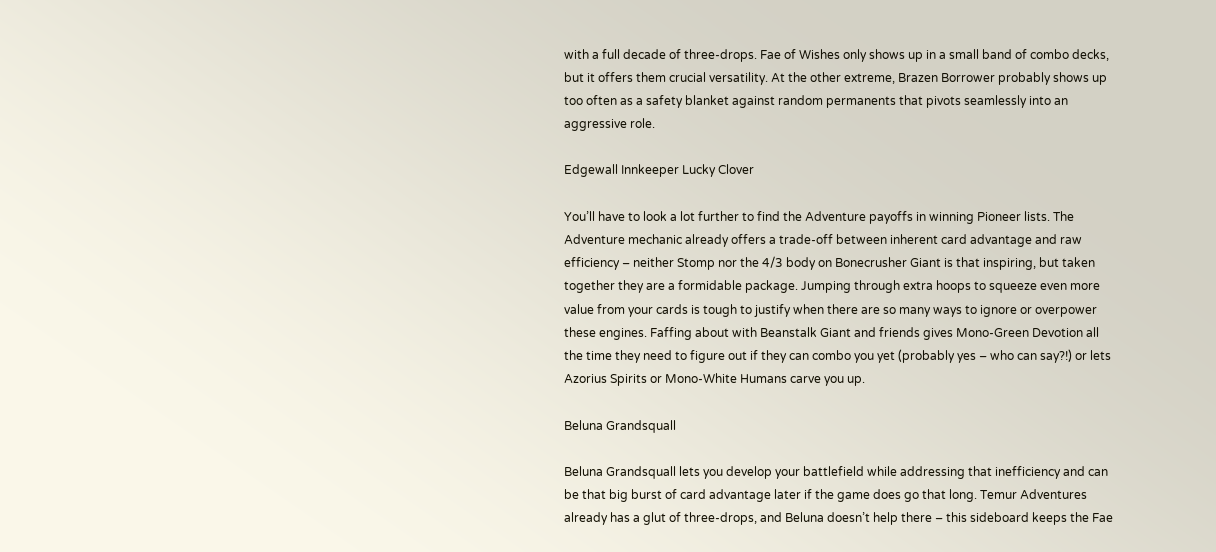with a full decade of three-drops. Fae of Wishes only shows up in a small band of combo decks, but it offers them crucial versatility. At the other extreme, Brazen Borrower probably shows up too often as a safety blanket against random permanents that pivots seamlessly into an aggressive role.

Edgewall Innkeeper Lucky Clover

You’ll have to look a lot further to find the Adventure payoffs in winning Pioneer lists. The Adventure mechanic already offers a trade-off between inherent card advantage and raw efficiency – neither Stomp nor the 4/3 body on Bonecrusher Giant is that inspiring, but taken together they are a formidable package. Jumping through extra hoops to squeeze even more value from your cards is tough to justify when there are so many ways to ignore or overpower these engines. Faffing about with Beanstalk Giant and friends gives Mono-Green Devotion all the time they need to figure out if they can combo you yet (probably yes – who can say?!) or lets Azorius Spirits or Mono-White Humans carve you up.

Beluna Grandsquall

Beluna Grandsquall lets you develop your battlefield while addressing that inefficiency and can be that big burst of card advantage later if the game does go that long. Temur Adventures already has a glut of three-drops, and Beluna doesn’t help there – this sideboard keeps the Fae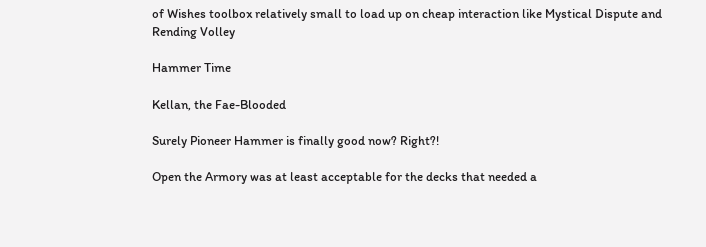of Wishes toolbox relatively small to load up on cheap interaction like Mystical Dispute and Rending Volley

Hammer Time

Kellan, the Fae-Blooded

Surely Pioneer Hammer is finally good now? Right?!

Open the Armory was at least acceptable for the decks that needed a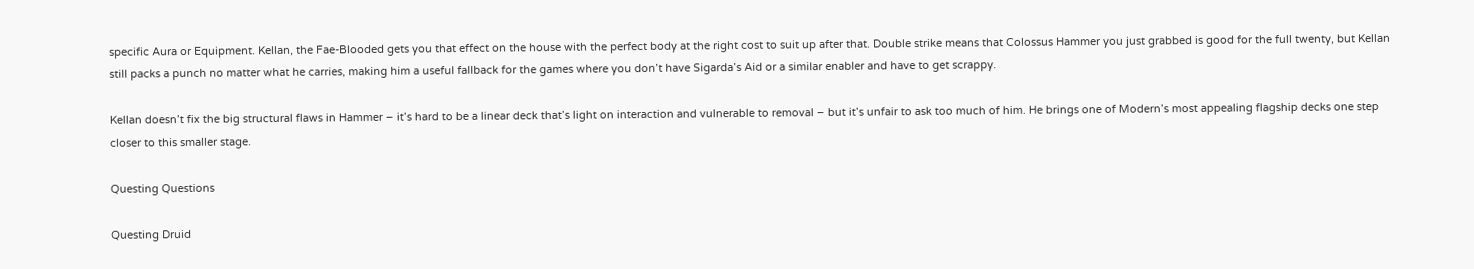specific Aura or Equipment. Kellan, the Fae-Blooded gets you that effect on the house with the perfect body at the right cost to suit up after that. Double strike means that Colossus Hammer you just grabbed is good for the full twenty, but Kellan still packs a punch no matter what he carries, making him a useful fallback for the games where you don’t have Sigarda’s Aid or a similar enabler and have to get scrappy.

Kellan doesn’t fix the big structural flaws in Hammer – it’s hard to be a linear deck that’s light on interaction and vulnerable to removal – but it’s unfair to ask too much of him. He brings one of Modern’s most appealing flagship decks one step closer to this smaller stage.

Questing Questions

Questing Druid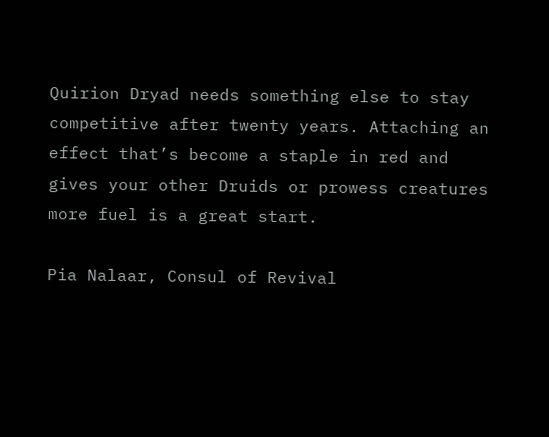Quirion Dryad needs something else to stay competitive after twenty years. Attaching an effect that’s become a staple in red and gives your other Druids or prowess creatures more fuel is a great start.

Pia Nalaar, Consul of Revival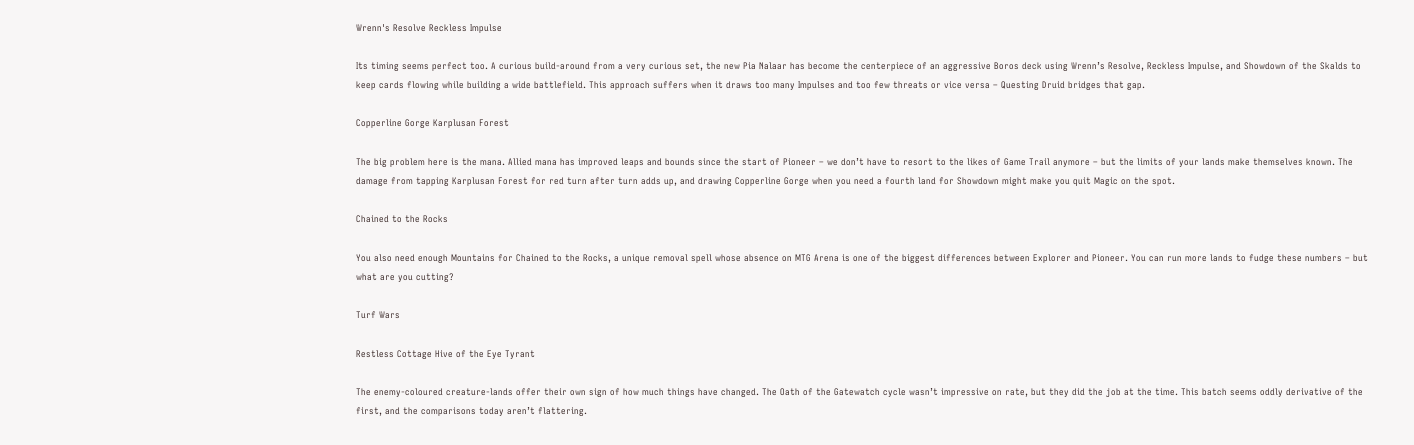Wrenn's Resolve Reckless Impulse

Its timing seems perfect too. A curious build-around from a very curious set, the new Pia Nalaar has become the centerpiece of an aggressive Boros deck using Wrenn’s Resolve, Reckless Impulse, and Showdown of the Skalds to keep cards flowing while building a wide battlefield. This approach suffers when it draws too many Impulses and too few threats or vice versa – Questing Druid bridges that gap.

Copperline Gorge Karplusan Forest

The big problem here is the mana. Allied mana has improved leaps and bounds since the start of Pioneer – we don’t have to resort to the likes of Game Trail anymore – but the limits of your lands make themselves known. The damage from tapping Karplusan Forest for red turn after turn adds up, and drawing Copperline Gorge when you need a fourth land for Showdown might make you quit Magic on the spot.

Chained to the Rocks

You also need enough Mountains for Chained to the Rocks, a unique removal spell whose absence on MTG Arena is one of the biggest differences between Explorer and Pioneer. You can run more lands to fudge these numbers – but what are you cutting?

Turf Wars

Restless Cottage Hive of the Eye Tyrant

The enemy-coloured creature-lands offer their own sign of how much things have changed. The Oath of the Gatewatch cycle wasn’t impressive on rate, but they did the job at the time. This batch seems oddly derivative of the first, and the comparisons today aren’t flattering.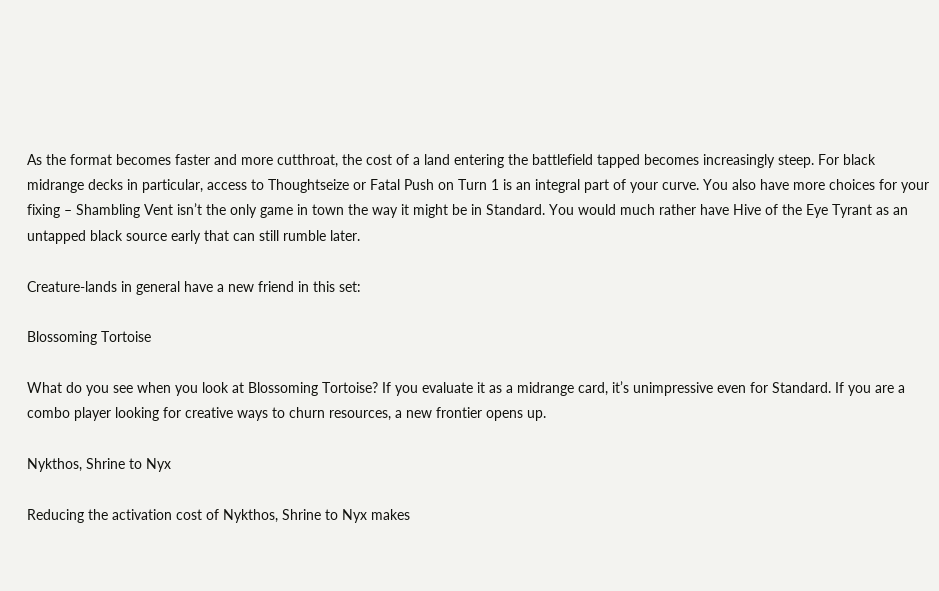As the format becomes faster and more cutthroat, the cost of a land entering the battlefield tapped becomes increasingly steep. For black midrange decks in particular, access to Thoughtseize or Fatal Push on Turn 1 is an integral part of your curve. You also have more choices for your fixing – Shambling Vent isn’t the only game in town the way it might be in Standard. You would much rather have Hive of the Eye Tyrant as an untapped black source early that can still rumble later.

Creature-lands in general have a new friend in this set:

Blossoming Tortoise

What do you see when you look at Blossoming Tortoise? If you evaluate it as a midrange card, it’s unimpressive even for Standard. If you are a combo player looking for creative ways to churn resources, a new frontier opens up.

Nykthos, Shrine to Nyx

Reducing the activation cost of Nykthos, Shrine to Nyx makes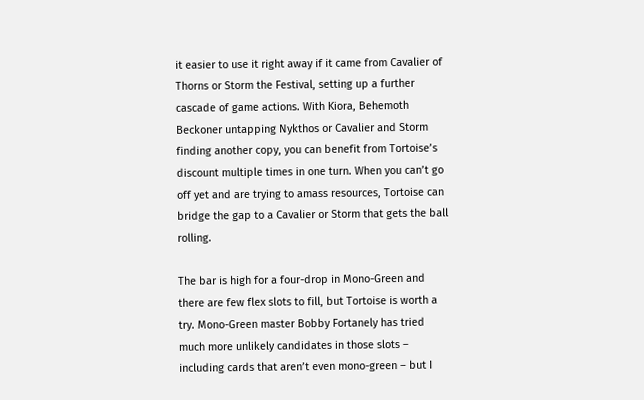it easier to use it right away if it came from Cavalier of Thorns or Storm the Festival, setting up a further cascade of game actions. With Kiora, Behemoth Beckoner untapping Nykthos or Cavalier and Storm finding another copy, you can benefit from Tortoise’s discount multiple times in one turn. When you can’t go off yet and are trying to amass resources, Tortoise can bridge the gap to a Cavalier or Storm that gets the ball rolling.

The bar is high for a four-drop in Mono-Green and there are few flex slots to fill, but Tortoise is worth a try. Mono-Green master Bobby Fortanely has tried much more unlikely candidates in those slots – including cards that aren’t even mono-green – but I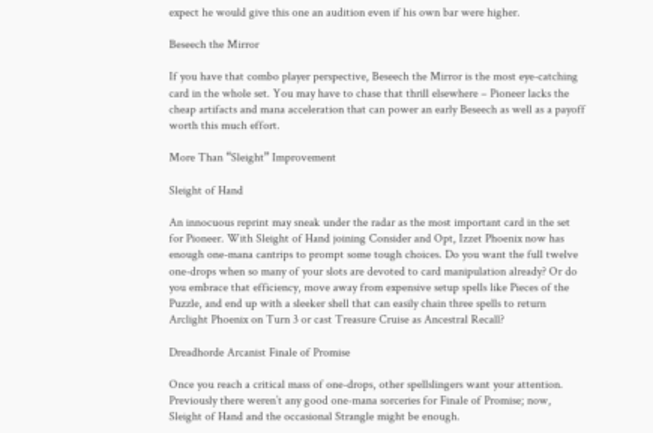expect he would give this one an audition even if his own bar were higher.

Beseech the Mirror

If you have that combo player perspective, Beseech the Mirror is the most eye-catching card in the whole set. You may have to chase that thrill elsewhere – Pioneer lacks the cheap artifacts and mana acceleration that can power an early Beseech as well as a payoff worth this much effort.

More Than “Sleight” Improvement

Sleight of Hand

An innocuous reprint may sneak under the radar as the most important card in the set for Pioneer. With Sleight of Hand joining Consider and Opt, Izzet Phoenix now has enough one-mana cantrips to prompt some tough choices. Do you want the full twelve one-drops when so many of your slots are devoted to card manipulation already? Or do you embrace that efficiency, move away from expensive setup spells like Pieces of the Puzzle, and end up with a sleeker shell that can easily chain three spells to return Arclight Phoenix on Turn 3 or cast Treasure Cruise as Ancestral Recall?

Dreadhorde Arcanist Finale of Promise

Once you reach a critical mass of one-drops, other spellslingers want your attention. Previously there weren’t any good one-mana sorceries for Finale of Promise; now, Sleight of Hand and the occasional Strangle might be enough.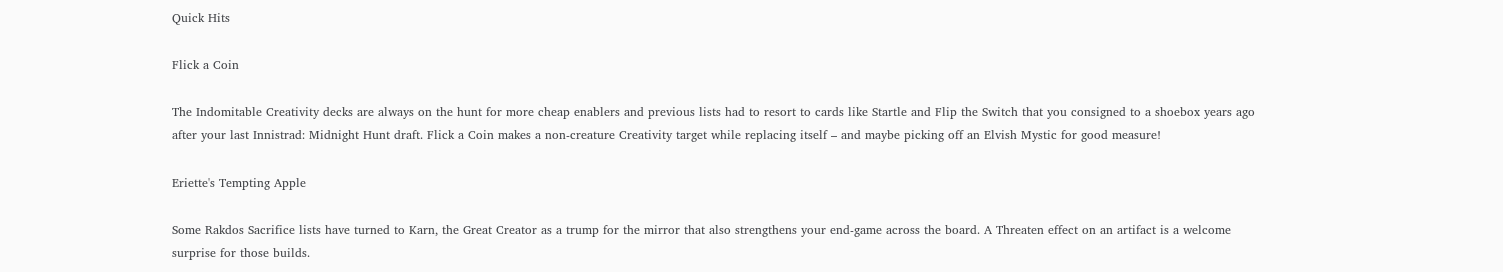Quick Hits

Flick a Coin

The Indomitable Creativity decks are always on the hunt for more cheap enablers and previous lists had to resort to cards like Startle and Flip the Switch that you consigned to a shoebox years ago after your last Innistrad: Midnight Hunt draft. Flick a Coin makes a non-creature Creativity target while replacing itself – and maybe picking off an Elvish Mystic for good measure!

Eriette's Tempting Apple

Some Rakdos Sacrifice lists have turned to Karn, the Great Creator as a trump for the mirror that also strengthens your end-game across the board. A Threaten effect on an artifact is a welcome surprise for those builds.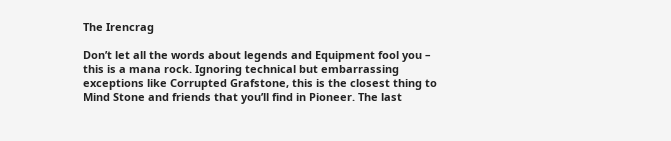The Irencrag

Don’t let all the words about legends and Equipment fool you – this is a mana rock. Ignoring technical but embarrassing exceptions like Corrupted Grafstone, this is the closest thing to Mind Stone and friends that you’ll find in Pioneer. The last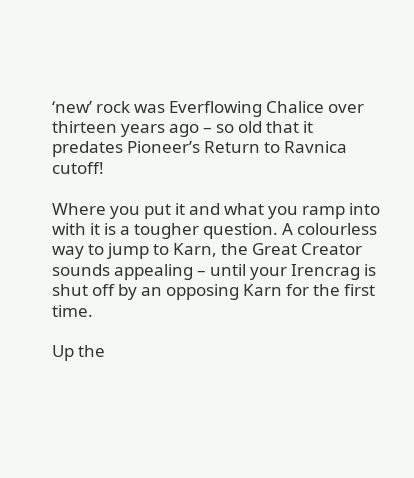‘new’ rock was Everflowing Chalice over thirteen years ago – so old that it predates Pioneer’s Return to Ravnica cutoff!

Where you put it and what you ramp into with it is a tougher question. A colourless way to jump to Karn, the Great Creator sounds appealing – until your Irencrag is shut off by an opposing Karn for the first time.

Up the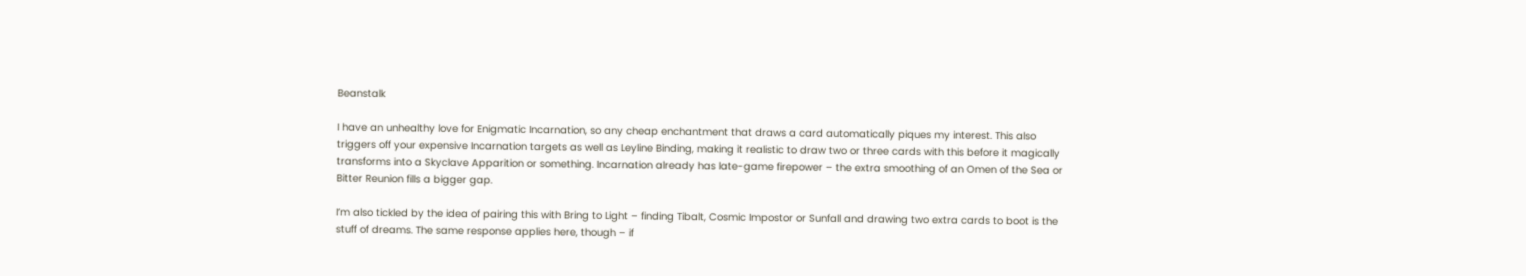Beanstalk

I have an unhealthy love for Enigmatic Incarnation, so any cheap enchantment that draws a card automatically piques my interest. This also triggers off your expensive Incarnation targets as well as Leyline Binding, making it realistic to draw two or three cards with this before it magically transforms into a Skyclave Apparition or something. Incarnation already has late-game firepower – the extra smoothing of an Omen of the Sea or Bitter Reunion fills a bigger gap.

I’m also tickled by the idea of pairing this with Bring to Light – finding Tibalt, Cosmic Impostor or Sunfall and drawing two extra cards to boot is the stuff of dreams. The same response applies here, though – if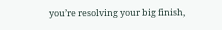you’re resolving your big finish,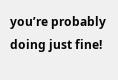you’re probably doing just fine!